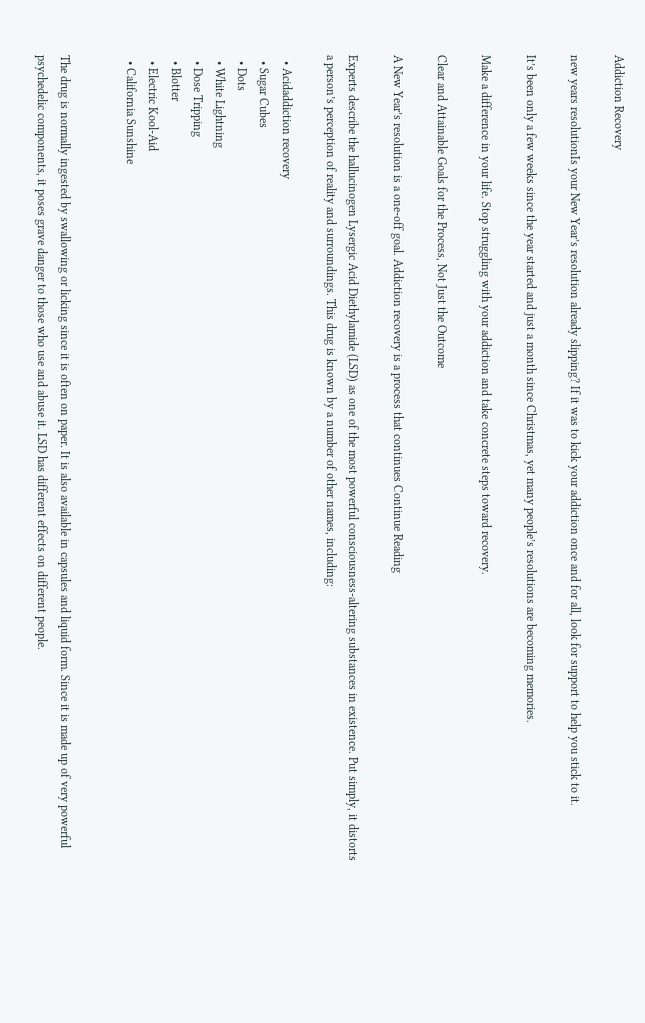Addiction Recovery

new years resolutionIs your New Year’s resolution already slipping? If it was to kick your addiction once and for all, look for support to help you stick to it.

It’s been only a few weeks since the year started and just a month since Christmas, yet many people’s resolutions are becoming memories.

Make a difference in your life. Stop struggling with your addiction and take concrete steps toward recovery.

Clear and Attainable Goals for the Process, Not Just the Outcome

A New Year’s resolution is a one-off goal. Addiction recovery is a process that continues Continue Reading

Experts describe the hallucinogen Lysergic Acid Diethylamide (LSD) as one of the most powerful consciousness-altering substances in existence. Put simply, it distorts a person’s perception of reality and surroundings. This drug is known by a number of other names, including:

  • Acidaddiction recovery
  • Sugar Cubes
  • Dots
  • White Lightning
  • Dose Tripping
  • Blotter
  • Electric Kool-Aid
  • California Sunshine


The drug is normally ingested by swallowing or licking since it is often on paper. It is also available in capsules and liquid form. Since it is made up of very powerful psychedelic components, it poses grave danger to those who use and abuse it. LSD has different effects on different people.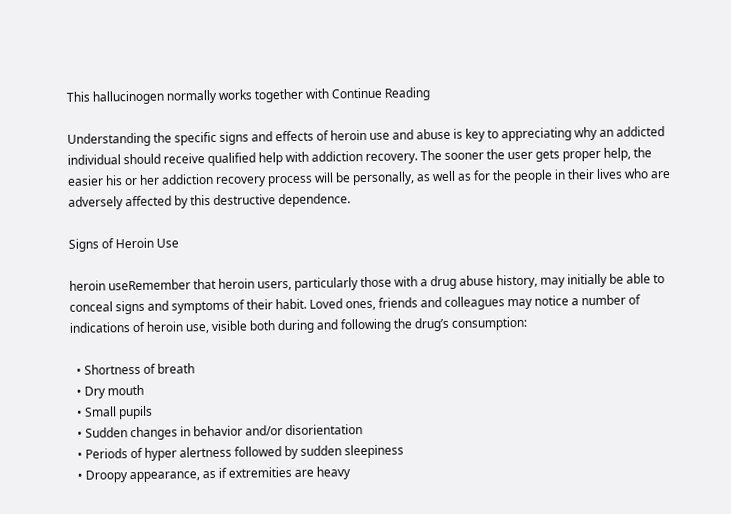This hallucinogen normally works together with Continue Reading

Understanding the specific signs and effects of heroin use and abuse is key to appreciating why an addicted individual should receive qualified help with addiction recovery. The sooner the user gets proper help, the easier his or her addiction recovery process will be personally, as well as for the people in their lives who are adversely affected by this destructive dependence.

Signs of Heroin Use

heroin useRemember that heroin users, particularly those with a drug abuse history, may initially be able to conceal signs and symptoms of their habit. Loved ones, friends and colleagues may notice a number of indications of heroin use, visible both during and following the drug’s consumption:

  • Shortness of breath
  • Dry mouth
  • Small pupils
  • Sudden changes in behavior and/or disorientation
  • Periods of hyper alertness followed by sudden sleepiness
  • Droopy appearance, as if extremities are heavy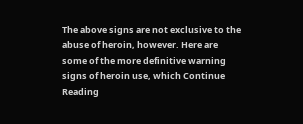The above signs are not exclusive to the abuse of heroin, however. Here are some of the more definitive warning signs of heroin use, which Continue Reading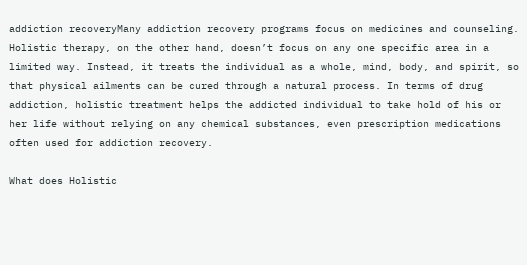addiction recoveryMany addiction recovery programs focus on medicines and counseling. Holistic therapy, on the other hand, doesn’t focus on any one specific area in a limited way. Instead, it treats the individual as a whole, mind, body, and spirit, so that physical ailments can be cured through a natural process. In terms of drug addiction, holistic treatment helps the addicted individual to take hold of his or her life without relying on any chemical substances, even prescription medications often used for addiction recovery.

What does Holistic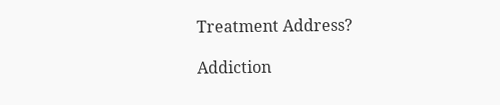Treatment Address?

Addiction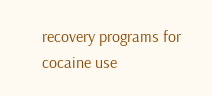recovery programs for cocaine use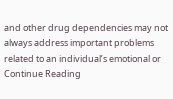and other drug dependencies may not always address important problems related to an individual’s emotional or Continue Reading